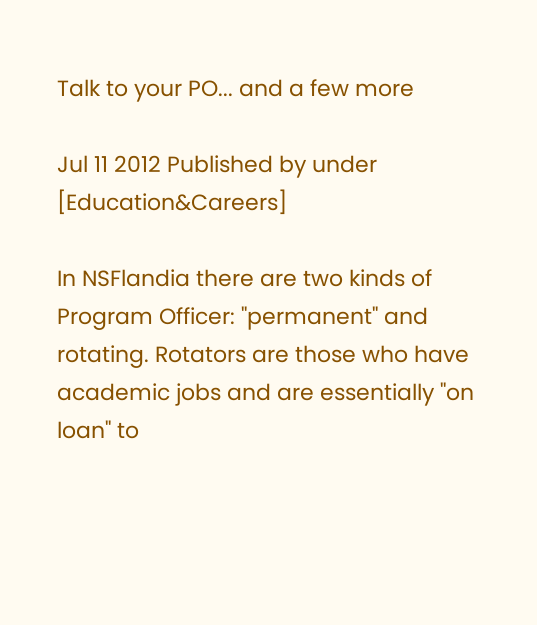Talk to your PO... and a few more

Jul 11 2012 Published by under [Education&Careers]

In NSFlandia there are two kinds of Program Officer: "permanent" and rotating. Rotators are those who have academic jobs and are essentially "on loan" to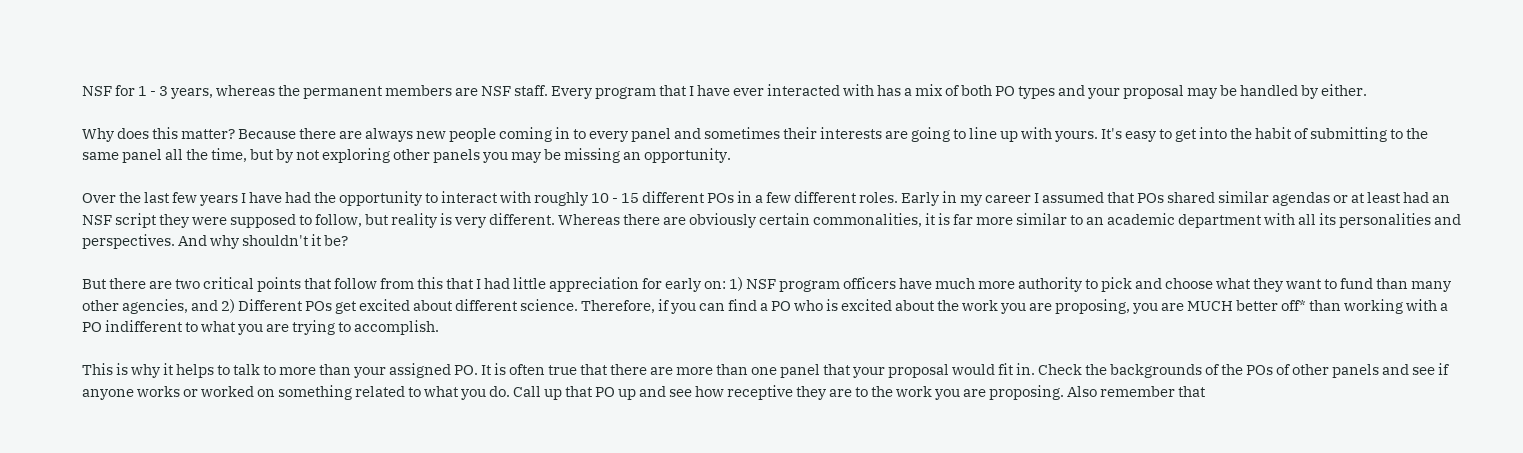NSF for 1 - 3 years, whereas the permanent members are NSF staff. Every program that I have ever interacted with has a mix of both PO types and your proposal may be handled by either.

Why does this matter? Because there are always new people coming in to every panel and sometimes their interests are going to line up with yours. It's easy to get into the habit of submitting to the same panel all the time, but by not exploring other panels you may be missing an opportunity.

Over the last few years I have had the opportunity to interact with roughly 10 - 15 different POs in a few different roles. Early in my career I assumed that POs shared similar agendas or at least had an NSF script they were supposed to follow, but reality is very different. Whereas there are obviously certain commonalities, it is far more similar to an academic department with all its personalities and perspectives. And why shouldn't it be?

But there are two critical points that follow from this that I had little appreciation for early on: 1) NSF program officers have much more authority to pick and choose what they want to fund than many other agencies, and 2) Different POs get excited about different science. Therefore, if you can find a PO who is excited about the work you are proposing, you are MUCH better off* than working with a PO indifferent to what you are trying to accomplish.

This is why it helps to talk to more than your assigned PO. It is often true that there are more than one panel that your proposal would fit in. Check the backgrounds of the POs of other panels and see if anyone works or worked on something related to what you do. Call up that PO up and see how receptive they are to the work you are proposing. Also remember that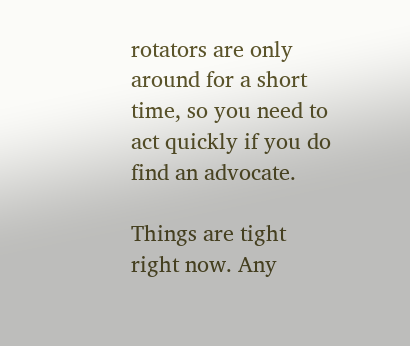rotators are only around for a short time, so you need to act quickly if you do find an advocate.

Things are tight right now. Any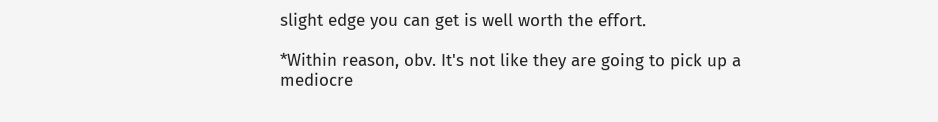slight edge you can get is well worth the effort.

*Within reason, obv. It's not like they are going to pick up a mediocre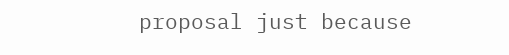proposal just because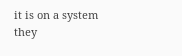it is on a system they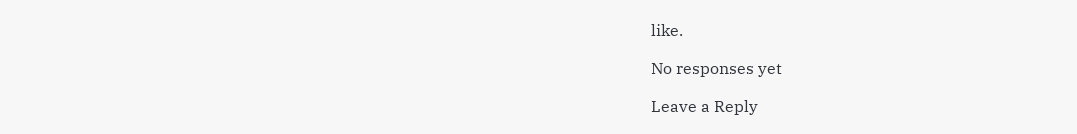like.

No responses yet

Leave a Reply